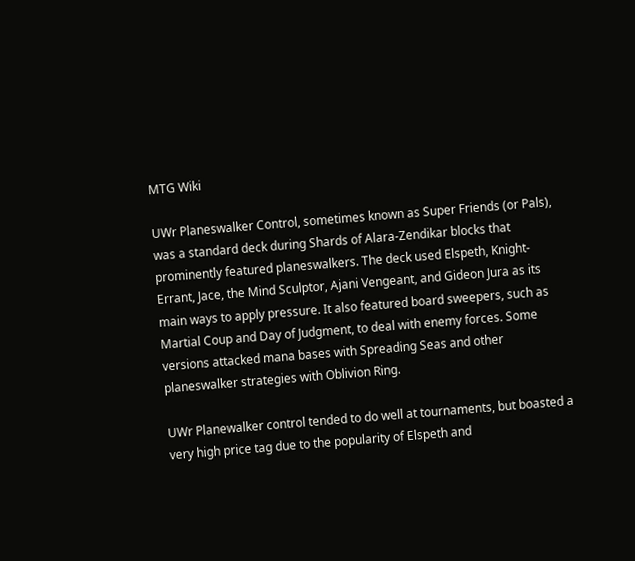MTG Wiki

UWr Planeswalker Control, sometimes known as Super Friends (or Pals), was a standard deck during Shards of Alara-Zendikar blocks that prominently featured planeswalkers. The deck used Elspeth, Knight-Errant, Jace, the Mind Sculptor, Ajani Vengeant, and Gideon Jura as its main ways to apply pressure. It also featured board sweepers, such as Martial Coup and Day of Judgment, to deal with enemy forces. Some versions attacked mana bases with Spreading Seas and other planeswalker strategies with Oblivion Ring.

UWr Planewalker control tended to do well at tournaments, but boasted a very high price tag due to the popularity of Elspeth and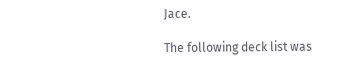Jace.

The following deck list was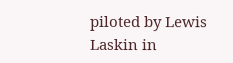piloted by Lewis Laskin in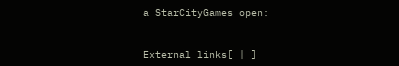a StarCityGames open:


External links[ | ]